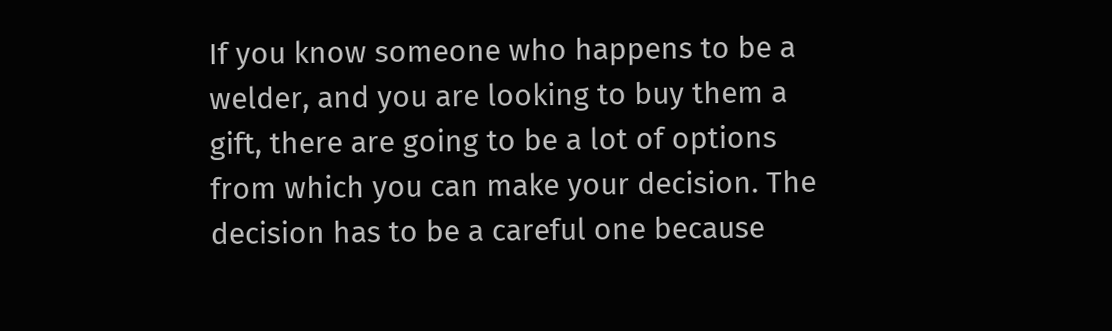If you know someone who happens to be a welder, and you are looking to buy them a gift, there are going to be a lot of options from which you can make your decision. The decision has to be a careful one because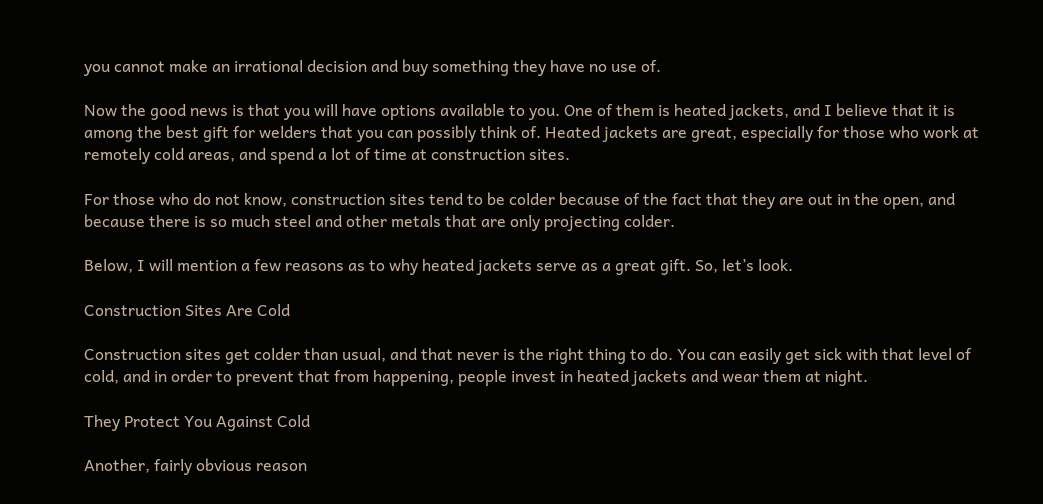you cannot make an irrational decision and buy something they have no use of.

Now the good news is that you will have options available to you. One of them is heated jackets, and I believe that it is among the best gift for welders that you can possibly think of. Heated jackets are great, especially for those who work at remotely cold areas, and spend a lot of time at construction sites.

For those who do not know, construction sites tend to be colder because of the fact that they are out in the open, and because there is so much steel and other metals that are only projecting colder.

Below, I will mention a few reasons as to why heated jackets serve as a great gift. So, let’s look.

Construction Sites Are Cold

Construction sites get colder than usual, and that never is the right thing to do. You can easily get sick with that level of cold, and in order to prevent that from happening, people invest in heated jackets and wear them at night.

They Protect You Against Cold

Another, fairly obvious reason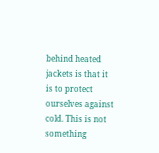behind heated jackets is that it is to protect ourselves against cold. This is not something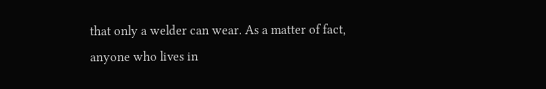that only a welder can wear. As a matter of fact, anyone who lives in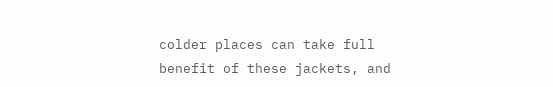colder places can take full benefit of these jackets, and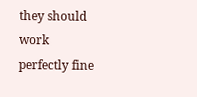they should work perfectly fine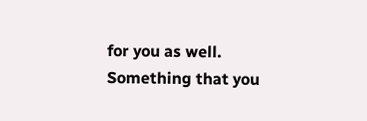for you as well. Something that you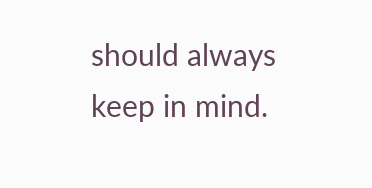should always keep in mind.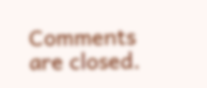Comments are closed.